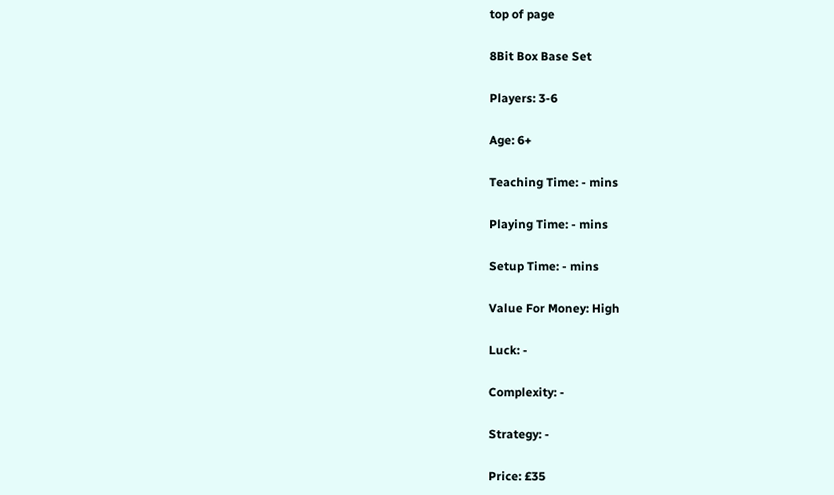top of page

8Bit Box Base Set

Players: 3-6

Age: 6+

Teaching Time: - mins

Playing Time: - mins

Setup Time: - mins

Value For Money: High

Luck: -

Complexity: -

Strategy: -

Price: £35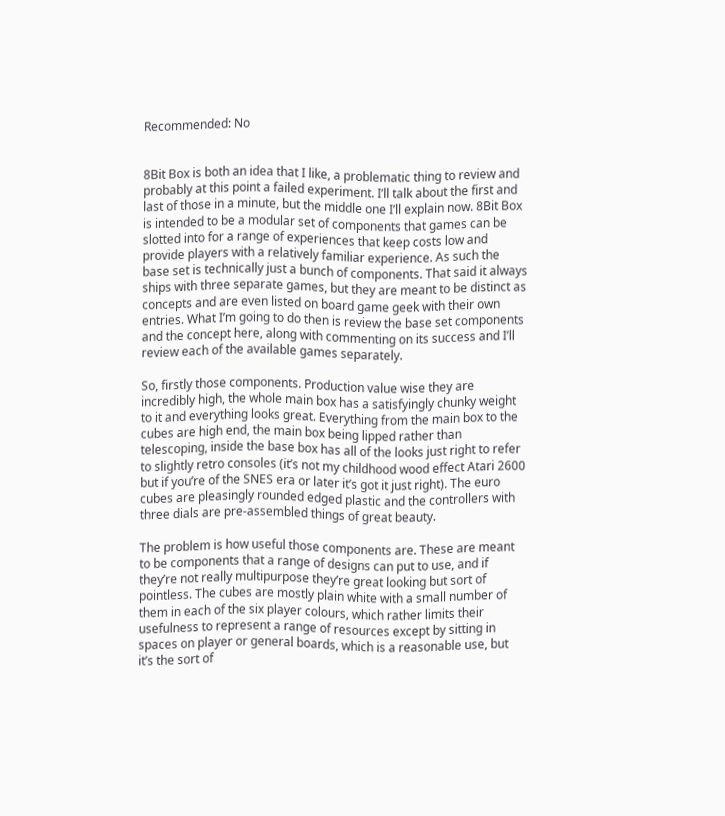Recommended: No


8Bit Box is both an idea that I like, a problematic thing to review and probably at this point a failed experiment. I’ll talk about the first and last of those in a minute, but the middle one I’ll explain now. 8Bit Box is intended to be a modular set of components that games can be slotted into for a range of experiences that keep costs low and provide players with a relatively familiar experience. As such the base set is technically just a bunch of components. That said it always ships with three separate games, but they are meant to be distinct as concepts and are even listed on board game geek with their own entries. What I’m going to do then is review the base set components and the concept here, along with commenting on its success and I’ll review each of the available games separately.

So, firstly those components. Production value wise they are incredibly high, the whole main box has a satisfyingly chunky weight to it and everything looks great. Everything from the main box to the cubes are high end, the main box being lipped rather than telescoping, inside the base box has all of the looks just right to refer to slightly retro consoles (it’s not my childhood wood effect Atari 2600 but if you’re of the SNES era or later it’s got it just right). The euro cubes are pleasingly rounded edged plastic and the controllers with three dials are pre-assembled things of great beauty.

The problem is how useful those components are. These are meant to be components that a range of designs can put to use, and if they’re not really multipurpose they’re great looking but sort of pointless. The cubes are mostly plain white with a small number of them in each of the six player colours, which rather limits their usefulness to represent a range of resources except by sitting in spaces on player or general boards, which is a reasonable use, but it’s the sort of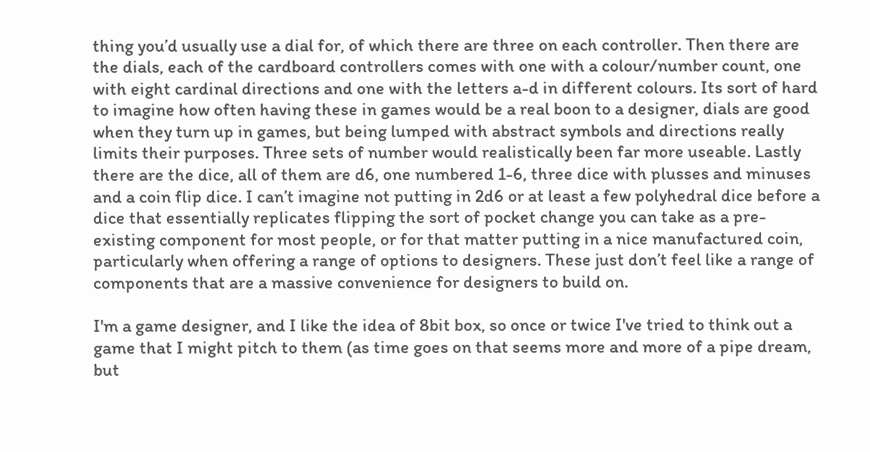thing you’d usually use a dial for, of which there are three on each controller. Then there are the dials, each of the cardboard controllers comes with one with a colour/number count, one with eight cardinal directions and one with the letters a-d in different colours. Its sort of hard to imagine how often having these in games would be a real boon to a designer, dials are good when they turn up in games, but being lumped with abstract symbols and directions really limits their purposes. Three sets of number would realistically been far more useable. Lastly there are the dice, all of them are d6, one numbered 1-6, three dice with plusses and minuses and a coin flip dice. I can’t imagine not putting in 2d6 or at least a few polyhedral dice before a dice that essentially replicates flipping the sort of pocket change you can take as a pre-existing component for most people, or for that matter putting in a nice manufactured coin, particularly when offering a range of options to designers. These just don’t feel like a range of components that are a massive convenience for designers to build on.

I'm a game designer, and I like the idea of 8bit box, so once or twice I've tried to think out a game that I might pitch to them (as time goes on that seems more and more of a pipe dream, but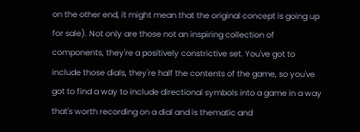on the other end, it might mean that the original concept is going up for sale). Not only are those not an inspiring collection of components, they're a positively constrictive set. You've got to include those dials, they're half the contents of the game, so you've got to find a way to include directional symbols into a game in a way that's worth recording on a dial and is thematic and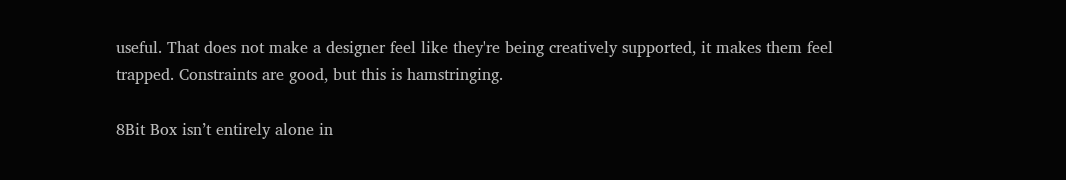useful. That does not make a designer feel like they're being creatively supported, it makes them feel trapped. Constraints are good, but this is hamstringing.

8Bit Box isn’t entirely alone in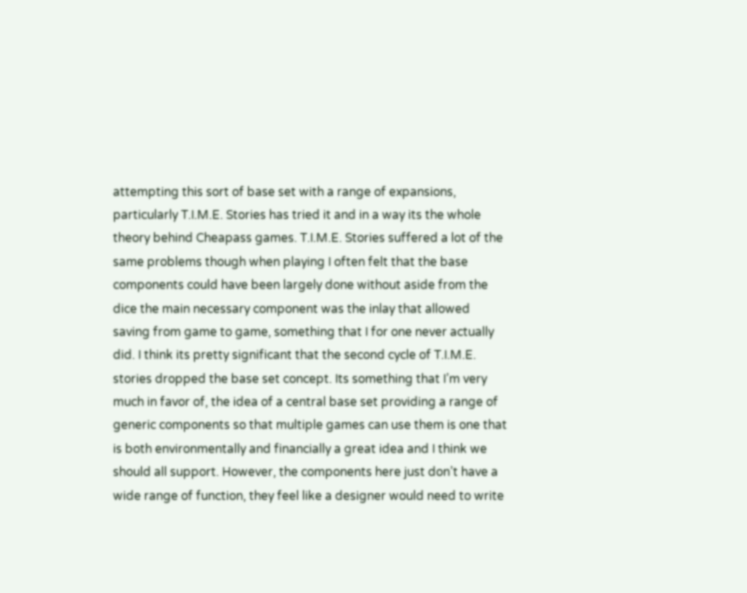attempting this sort of base set with a range of expansions, particularly T.I.M.E. Stories has tried it and in a way its the whole theory behind Cheapass games. T.I.M.E. Stories suffered a lot of the same problems though when playing I often felt that the base components could have been largely done without aside from the dice the main necessary component was the inlay that allowed saving from game to game, something that I for one never actually did. I think its pretty significant that the second cycle of T.I.M.E. stories dropped the base set concept. Its something that I’m very much in favor of, the idea of a central base set providing a range of generic components so that multiple games can use them is one that is both environmentally and financially a great idea and I think we should all support. However, the components here just don’t have a wide range of function, they feel like a designer would need to write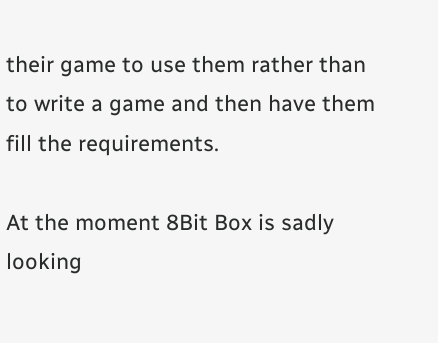their game to use them rather than to write a game and then have them fill the requirements.

At the moment 8Bit Box is sadly looking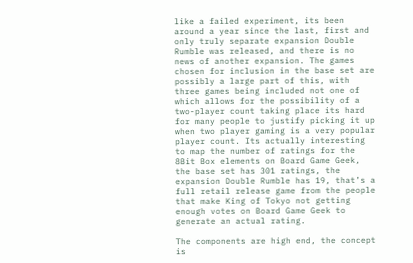like a failed experiment, its been around a year since the last, first and only truly separate expansion Double Rumble was released, and there is no news of another expansion. The games chosen for inclusion in the base set are possibly a large part of this, with three games being included not one of which allows for the possibility of a two-player count taking place its hard for many people to justify picking it up when two player gaming is a very popular player count. Its actually interesting to map the number of ratings for the 8Bit Box elements on Board Game Geek, the base set has 301 ratings, the expansion Double Rumble has 19, that’s a full retail release game from the people that make King of Tokyo not getting enough votes on Board Game Geek to generate an actual rating.

The components are high end, the concept is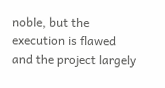noble, but the execution is flawed and the project largely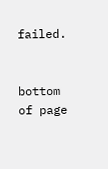failed.


bottom of page